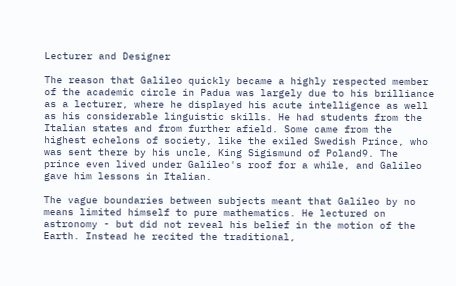Lecturer and Designer

The reason that Galileo quickly became a highly respected member of the academic circle in Padua was largely due to his brilliance as a lecturer, where he displayed his acute intelligence as well as his considerable linguistic skills. He had students from the Italian states and from further afield. Some came from the highest echelons of society, like the exiled Swedish Prince, who was sent there by his uncle, King Sigismund of Poland9. The prince even lived under Galileo's roof for a while, and Galileo gave him lessons in Italian.

The vague boundaries between subjects meant that Galileo by no means limited himself to pure mathematics. He lectured on astronomy - but did not reveal his belief in the motion of the Earth. Instead he recited the traditional,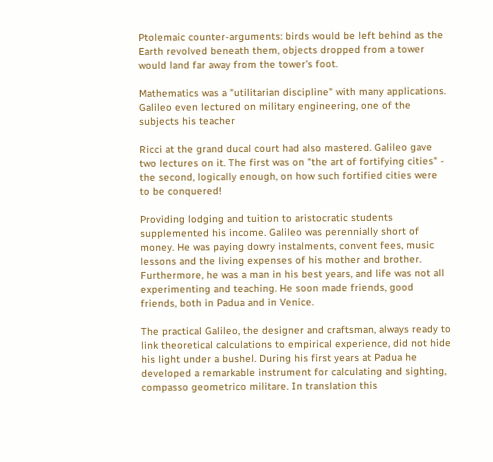Ptolemaic counter-arguments: birds would be left behind as the Earth revolved beneath them, objects dropped from a tower would land far away from the tower's foot.

Mathematics was a "utilitarian discipline" with many applications. Galileo even lectured on military engineering, one of the subjects his teacher

Ricci at the grand ducal court had also mastered. Galileo gave two lectures on it. The first was on "the art of fortifying cities" - the second, logically enough, on how such fortified cities were to be conquered!

Providing lodging and tuition to aristocratic students supplemented his income. Galileo was perennially short of money. He was paying dowry instalments, convent fees, music lessons and the living expenses of his mother and brother. Furthermore, he was a man in his best years, and life was not all experimenting and teaching. He soon made friends, good friends, both in Padua and in Venice.

The practical Galileo, the designer and craftsman, always ready to link theoretical calculations to empirical experience, did not hide his light under a bushel. During his first years at Padua he developed a remarkable instrument for calculating and sighting, compasso geometrico militare. In translation this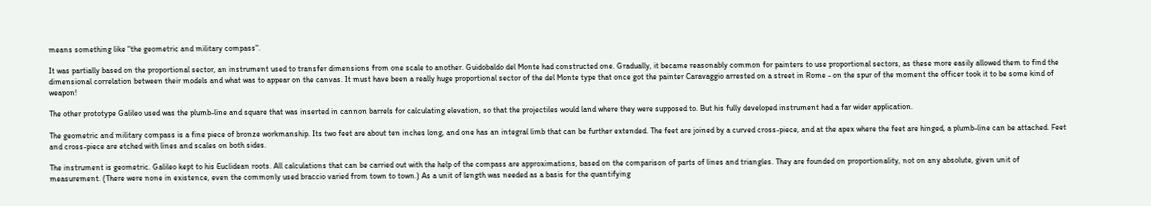means something like "the geometric and military compass".

It was partially based on the proportional sector, an instrument used to transfer dimensions from one scale to another. Guidobaldo del Monte had constructed one. Gradually, it became reasonably common for painters to use proportional sectors, as these more easily allowed them to find the dimensional correlation between their models and what was to appear on the canvas. It must have been a really huge proportional sector of the del Monte type that once got the painter Caravaggio arrested on a street in Rome - on the spur of the moment the officer took it to be some kind of weapon!

The other prototype Galileo used was the plumb-line and square that was inserted in cannon barrels for calculating elevation, so that the projectiles would land where they were supposed to. But his fully developed instrument had a far wider application.

The geometric and military compass is a fine piece of bronze workmanship. Its two feet are about ten inches long, and one has an integral limb that can be further extended. The feet are joined by a curved cross-piece, and at the apex where the feet are hinged, a plumb-line can be attached. Feet and cross-piece are etched with lines and scales on both sides.

The instrument is geometric. Galileo kept to his Euclidean roots. All calculations that can be carried out with the help of the compass are approximations, based on the comparison of parts of lines and triangles. They are founded on proportionality, not on any absolute, given unit of measurement. (There were none in existence, even the commonly used braccio varied from town to town.) As a unit of length was needed as a basis for the quantifying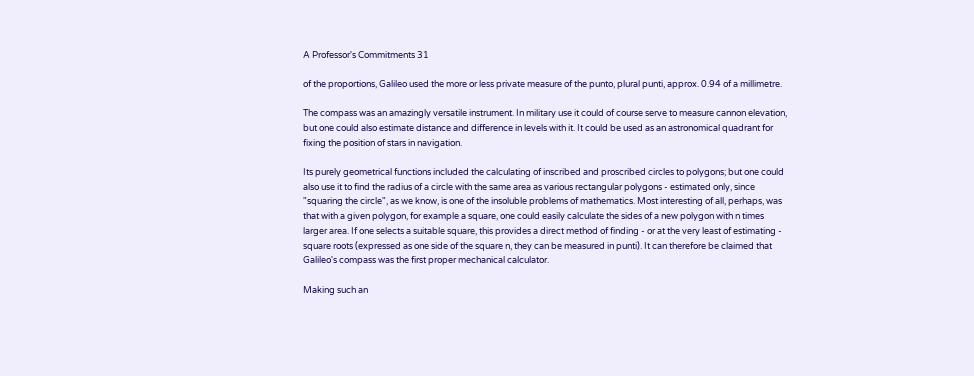A Professor's Commitments 31

of the proportions, Galileo used the more or less private measure of the punto, plural punti, approx. 0.94 of a millimetre.

The compass was an amazingly versatile instrument. In military use it could of course serve to measure cannon elevation, but one could also estimate distance and difference in levels with it. It could be used as an astronomical quadrant for fixing the position of stars in navigation.

Its purely geometrical functions included the calculating of inscribed and proscribed circles to polygons; but one could also use it to find the radius of a circle with the same area as various rectangular polygons - estimated only, since "squaring the circle", as we know, is one of the insoluble problems of mathematics. Most interesting of all, perhaps, was that with a given polygon, for example a square, one could easily calculate the sides of a new polygon with n times larger area. If one selects a suitable square, this provides a direct method of finding - or at the very least of estimating - square roots (expressed as one side of the square n, they can be measured in punti). It can therefore be claimed that Galileo's compass was the first proper mechanical calculator.

Making such an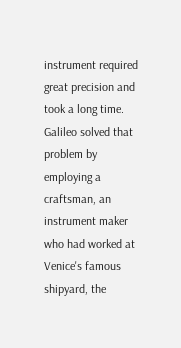instrument required great precision and took a long time. Galileo solved that problem by employing a craftsman, an instrument maker who had worked at Venice's famous shipyard, the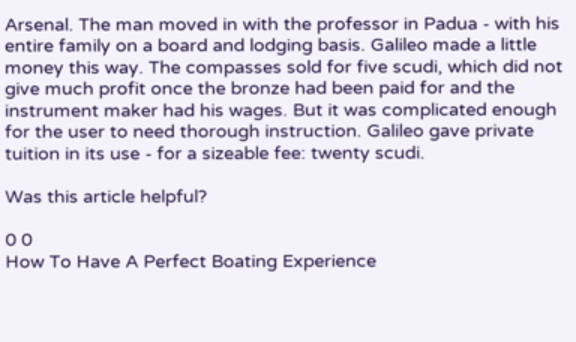Arsenal. The man moved in with the professor in Padua - with his entire family on a board and lodging basis. Galileo made a little money this way. The compasses sold for five scudi, which did not give much profit once the bronze had been paid for and the instrument maker had his wages. But it was complicated enough for the user to need thorough instruction. Galileo gave private tuition in its use - for a sizeable fee: twenty scudi.

Was this article helpful?

0 0
How To Have A Perfect Boating Experience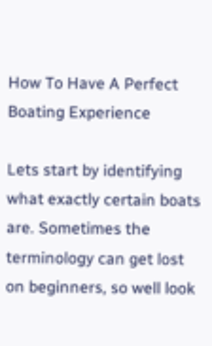How To Have A Perfect Boating Experience

Lets start by identifying what exactly certain boats are. Sometimes the terminology can get lost on beginners, so well look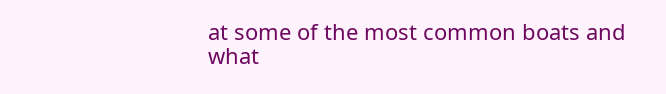at some of the most common boats and what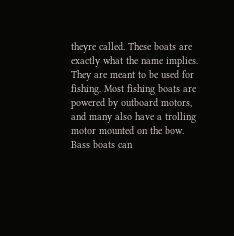theyre called. These boats are exactly what the name implies. They are meant to be used for fishing. Most fishing boats are powered by outboard motors, and many also have a trolling motor mounted on the bow. Bass boats can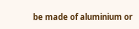be made of aluminium or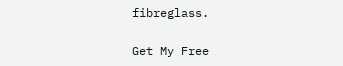fibreglass.

Get My Free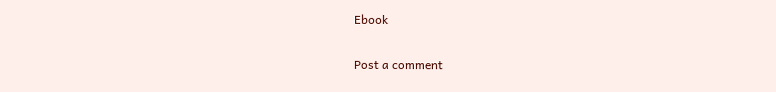Ebook

Post a comment